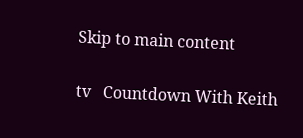Skip to main content

tv   Countdown With Keith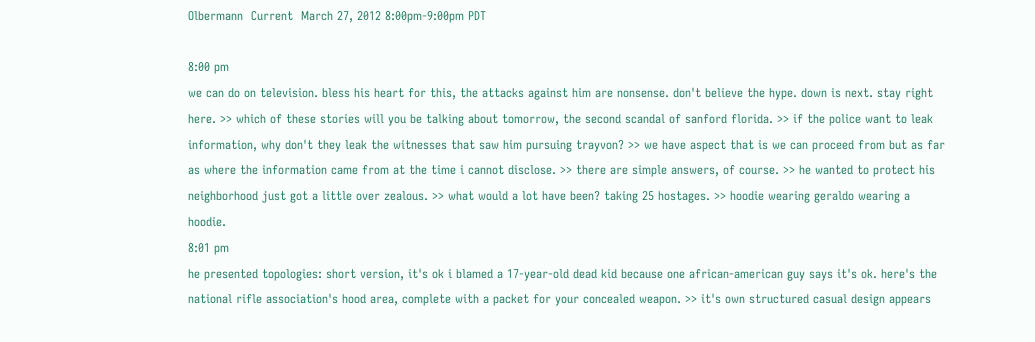Olbermann  Current  March 27, 2012 8:00pm-9:00pm PDT

8:00 pm
we can do on television. bless his heart for this, the attacks against him are nonsense. don't believe the hype. down is next. stay right here. >> which of these stories will you be talking about tomorrow, the second scandal of sanford florida. >> if the police want to leak information, why don't they leak the witnesses that saw him pursuing trayvon? >> we have aspect that is we can proceed from but as far as where the information came from at the time i cannot disclose. >> there are simple answers, of course. >> he wanted to protect his neighborhood just got a little over zealous. >> what would a lot have been? taking 25 hostages. >> hoodie wearing geraldo wearing a hoodie.
8:01 pm
he presented topologies: short version, it's ok i blamed a 17-year-old dead kid because one african-american guy says it's ok. here's the national rifle association's hood area, complete with a packet for your concealed weapon. >> it's own structured casual design appears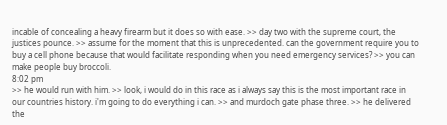incable of concealing a heavy firearm but it does so with ease. >> day two with the supreme court, the justices pounce. >> assume for the moment that this is unprecedented. can the government require you to buy a cell phone because that would facilitate responding when you need emergency services? >> you can make people buy broccoli.
8:02 pm
>> he would run with him. >> look, i would do in this race as i always say this is the most important race in our countries history. i'm going to do everything i can. >> and murdoch gate phase three. >> he delivered the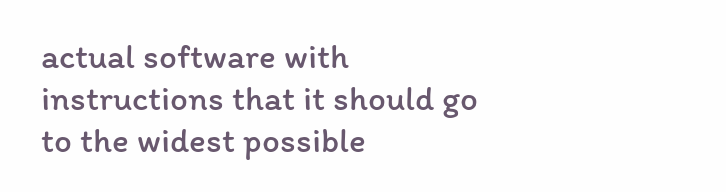actual software with instructions that it should go to the widest possible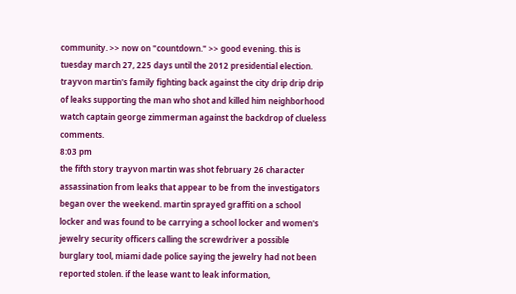community. >> now on "countdown." >> good evening. this is tuesday march 27, 225 days until the 2012 presidential election. trayvon martin's family fighting back against the city drip drip drip of leaks supporting the man who shot and killed him neighborhood watch captain george zimmerman against the backdrop of clueless comments.
8:03 pm
the fifth story trayvon martin was shot february 26 character assassination from leaks that appear to be from the investigators began over the weekend. martin sprayed graffiti on a school locker and was found to be carrying a school locker and women's jewelry security officers calling the screwdriver a possible burglary tool, miami dade police saying the jewelry had not been reported stolen. if the lease want to leak information,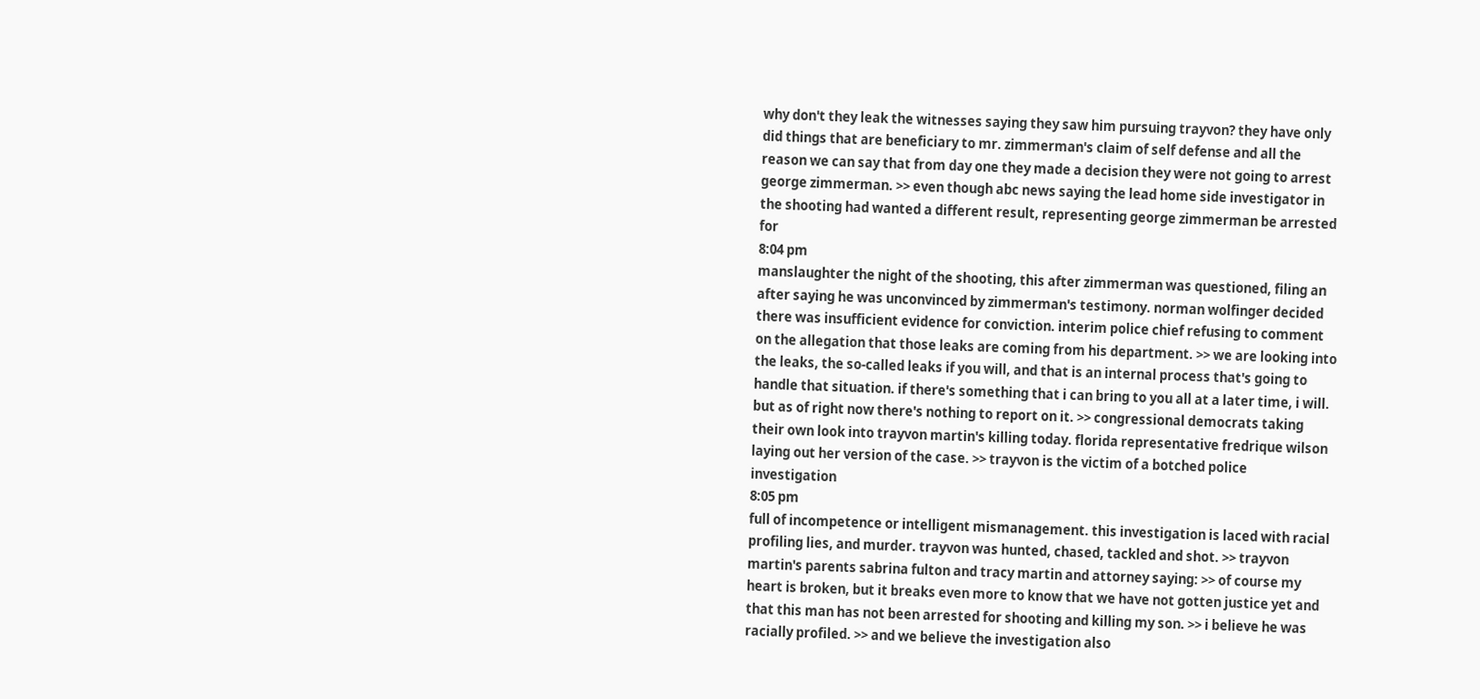why don't they leak the witnesses saying they saw him pursuing trayvon? they have only did things that are beneficiary to mr. zimmerman's claim of self defense and all the reason we can say that from day one they made a decision they were not going to arrest george zimmerman. >> even though abc news saying the lead home side investigator in the shooting had wanted a different result, representing george zimmerman be arrested for
8:04 pm
manslaughter the night of the shooting, this after zimmerman was questioned, filing an after saying he was unconvinced by zimmerman's testimony. norman wolfinger decided there was insufficient evidence for conviction. interim police chief refusing to comment on the allegation that those leaks are coming from his department. >> we are looking into the leaks, the so-called leaks if you will, and that is an internal process that's going to handle that situation. if there's something that i can bring to you all at a later time, i will. but as of right now there's nothing to report on it. >> congressional democrats taking their own look into trayvon martin's killing today. florida representative fredrique wilson laying out her version of the case. >> trayvon is the victim of a botched police investigation
8:05 pm
full of incompetence or intelligent mismanagement. this investigation is laced with racial profiling lies, and murder. trayvon was hunted, chased, tackled and shot. >> trayvon martin's parents sabrina fulton and tracy martin and attorney saying: >> of course my heart is broken, but it breaks even more to know that we have not gotten justice yet and that this man has not been arrested for shooting and killing my son. >> i believe he was racially profiled. >> and we believe the investigation also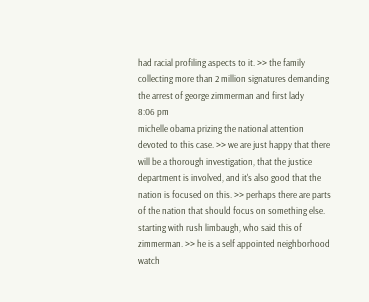had racial profiling aspects to it. >> the family collecting more than 2 million signatures demanding the arrest of george zimmerman and first lady
8:06 pm
michelle obama prizing the national attention devoted to this case. >> we are just happy that there will be a thorough investigation, that the justice department is involved, and it's also good that the nation is focused on this. >> perhaps there are parts of the nation that should focus on something else. starting with rush limbaugh, who said this of zimmerman. >> he is a self appointed neighborhood watch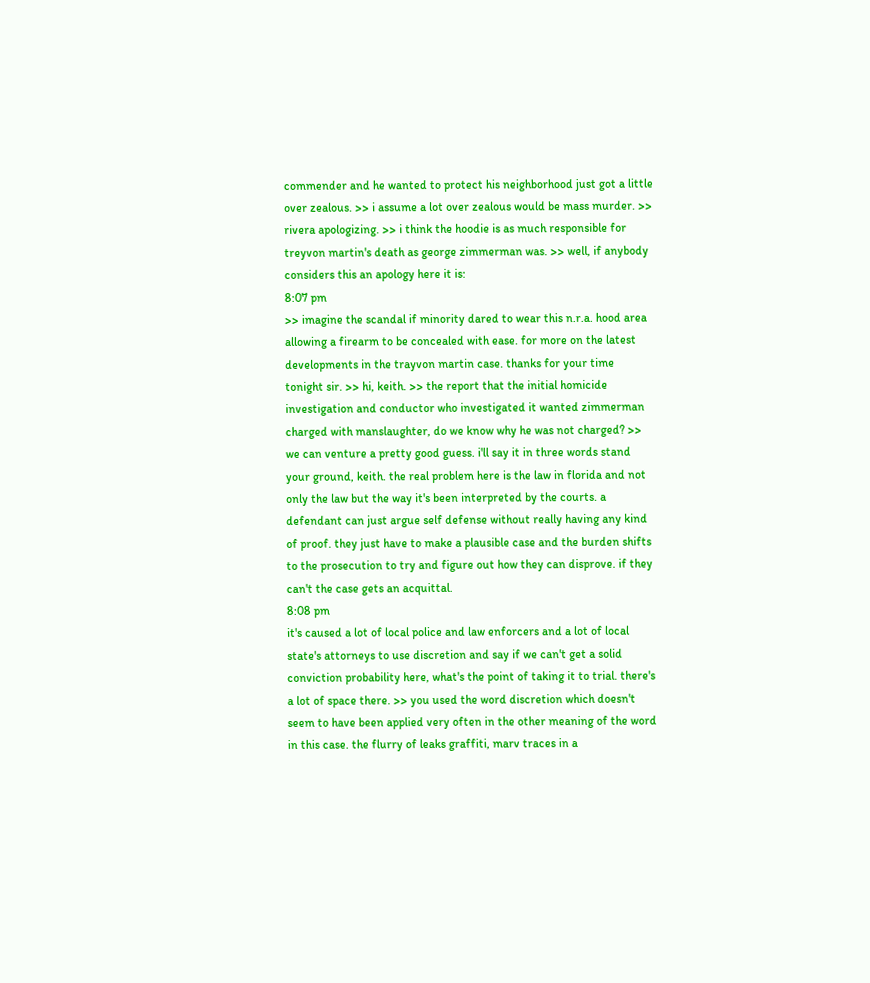commender and he wanted to protect his neighborhood just got a little over zealous. >> i assume a lot over zealous would be mass murder. >> rivera apologizing. >> i think the hoodie is as much responsible for treyvon martin's death as george zimmerman was. >> well, if anybody considers this an apology here it is:
8:07 pm
>> imagine the scandal if minority dared to wear this n.r.a. hood area allowing a firearm to be concealed with ease. for more on the latest developments in the trayvon martin case. thanks for your time tonight sir. >> hi, keith. >> the report that the initial homicide investigation and conductor who investigated it wanted zimmerman charged with manslaughter, do we know why he was not charged? >> we can venture a pretty good guess. i'll say it in three words stand your ground, keith. the real problem here is the law in florida and not only the law but the way it's been interpreted by the courts. a defendant can just argue self defense without really having any kind of proof. they just have to make a plausible case and the burden shifts to the prosecution to try and figure out how they can disprove. if they can't the case gets an acquittal.
8:08 pm
it's caused a lot of local police and law enforcers and a lot of local state's attorneys to use discretion and say if we can't get a solid conviction probability here, what's the point of taking it to trial. there's a lot of space there. >> you used the word discretion which doesn't seem to have been applied very often in the other meaning of the word in this case. the flurry of leaks graffiti, marv traces in a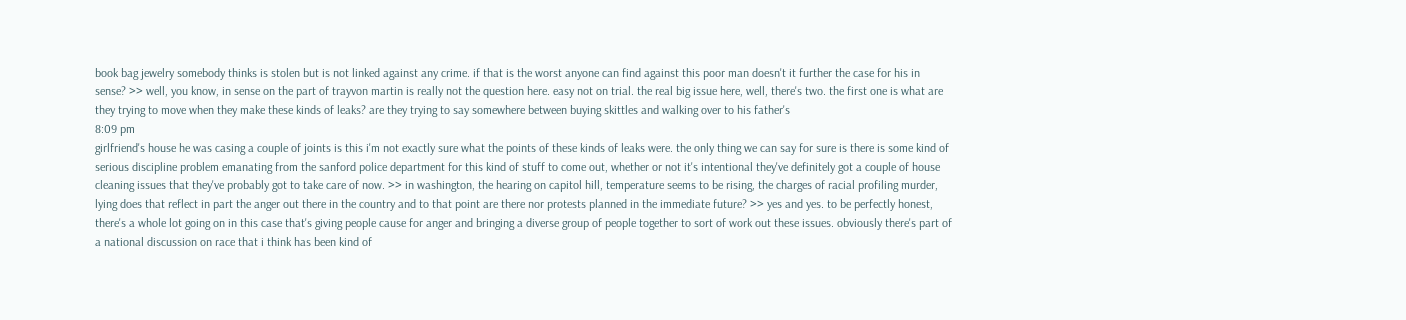book bag jewelry somebody thinks is stolen but is not linked against any crime. if that is the worst anyone can find against this poor man doesn't it further the case for his in sense? >> well, you know, in sense on the part of trayvon martin is really not the question here. easy not on trial. the real big issue here, well, there's two. the first one is what are they trying to move when they make these kinds of leaks? are they trying to say somewhere between buying skittles and walking over to his father's
8:09 pm
girlfriend's house he was casing a couple of joints is this i'm not exactly sure what the points of these kinds of leaks were. the only thing we can say for sure is there is some kind of serious discipline problem emanating from the sanford police department for this kind of stuff to come out, whether or not it's intentional they've definitely got a couple of house cleaning issues that they've probably got to take care of now. >> in washington, the hearing on capitol hill, temperature seems to be rising, the charges of racial profiling murder, lying does that reflect in part the anger out there in the country and to that point are there nor protests planned in the immediate future? >> yes and yes. to be perfectly honest, there's a whole lot going on in this case that's giving people cause for anger and bringing a diverse group of people together to sort of work out these issues. obviously there's part of a national discussion on race that i think has been kind of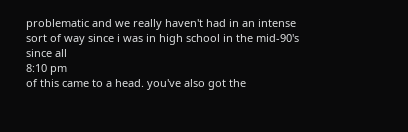problematic and we really haven't had in an intense sort of way since i was in high school in the mid-90's since all
8:10 pm
of this came to a head. you've also got the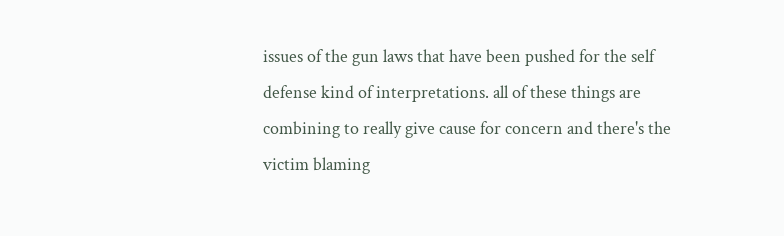issues of the gun laws that have been pushed for the self defense kind of interpretations. all of these things are combining to really give cause for concern and there's the victim blaming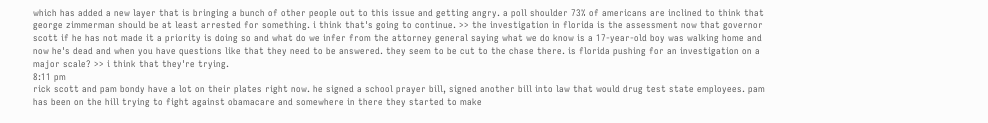which has added a new layer that is bringing a bunch of other people out to this issue and getting angry. a poll shoulder 73% of americans are inclined to think that george zimmerman should be at least arrested for something. i think that's going to continue. >> the investigation in florida is the assessment now that governor scott if he has not made it a priority is doing so and what do we infer from the attorney general saying what we do know is a 17-year-old boy was walking home and now he's dead and when you have questions like that they need to be answered. they seem to be cut to the chase there. is florida pushing for an investigation on a major scale? >> i think that they're trying.
8:11 pm
rick scott and pam bondy have a lot on their plates right now. he signed a school prayer bill, signed another bill into law that would drug test state employees. pam has been on the hill trying to fight against obamacare and somewhere in there they started to make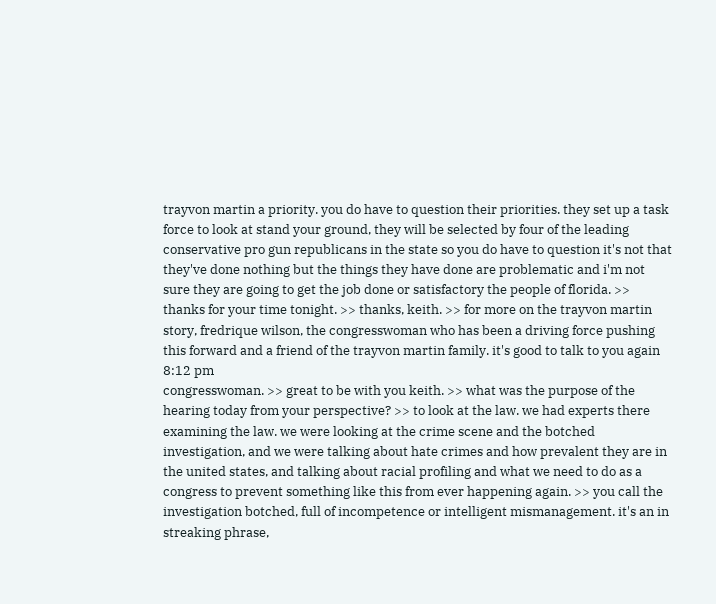trayvon martin a priority. you do have to question their priorities. they set up a task force to look at stand your ground, they will be selected by four of the leading conservative pro gun republicans in the state so you do have to question it's not that they've done nothing but the things they have done are problematic and i'm not sure they are going to get the job done or satisfactory the people of florida. >> thanks for your time tonight. >> thanks, keith. >> for more on the trayvon martin story, fredrique wilson, the congresswoman who has been a driving force pushing this forward and a friend of the trayvon martin family. it's good to talk to you again
8:12 pm
congresswoman. >> great to be with you keith. >> what was the purpose of the hearing today from your perspective? >> to look at the law. we had experts there examining the law. we were looking at the crime scene and the botched investigation, and we were talking about hate crimes and how prevalent they are in the united states, and talking about racial profiling and what we need to do as a congress to prevent something like this from ever happening again. >> you call the investigation botched, full of incompetence or intelligent mismanagement. it's an in streaking phrase,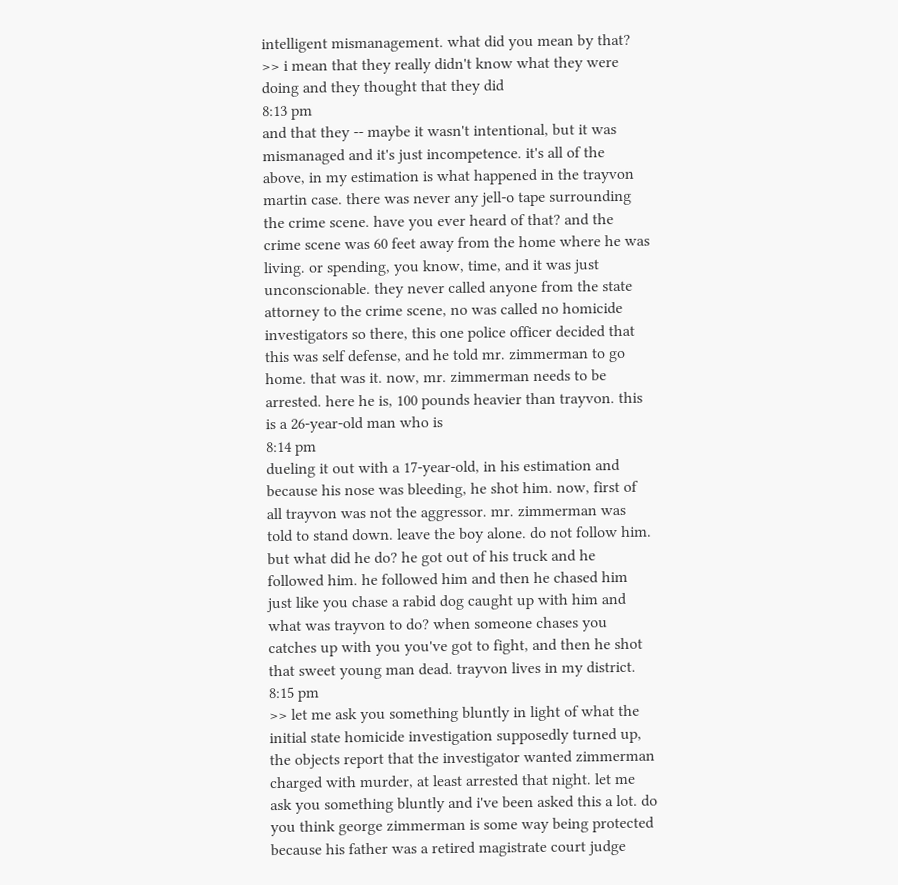intelligent mismanagement. what did you mean by that? >> i mean that they really didn't know what they were doing and they thought that they did
8:13 pm
and that they -- maybe it wasn't intentional, but it was mismanaged and it's just incompetence. it's all of the above, in my estimation is what happened in the trayvon martin case. there was never any jell-o tape surrounding the crime scene. have you ever heard of that? and the crime scene was 60 feet away from the home where he was living. or spending, you know, time, and it was just unconscionable. they never called anyone from the state attorney to the crime scene, no was called no homicide investigators so there, this one police officer decided that this was self defense, and he told mr. zimmerman to go home. that was it. now, mr. zimmerman needs to be arrested. here he is, 100 pounds heavier than trayvon. this is a 26-year-old man who is
8:14 pm
dueling it out with a 17-year-old, in his estimation and because his nose was bleeding, he shot him. now, first of all trayvon was not the aggressor. mr. zimmerman was told to stand down. leave the boy alone. do not follow him. but what did he do? he got out of his truck and he followed him. he followed him and then he chased him just like you chase a rabid dog caught up with him and what was trayvon to do? when someone chases you catches up with you you've got to fight, and then he shot that sweet young man dead. trayvon lives in my district.
8:15 pm
>> let me ask you something bluntly in light of what the initial state homicide investigation supposedly turned up, the objects report that the investigator wanted zimmerman charged with murder, at least arrested that night. let me ask you something bluntly and i've been asked this a lot. do you think george zimmerman is some way being protected because his father was a retired magistrate court judge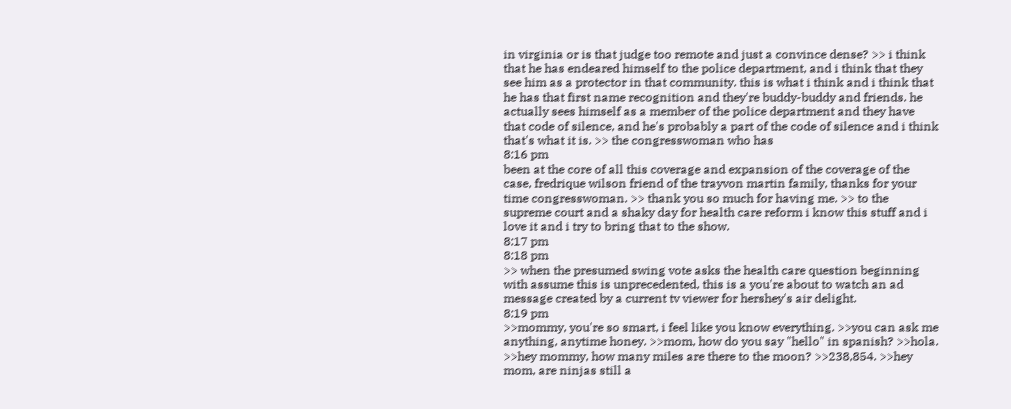in virginia or is that judge too remote and just a convince dense? >> i think that he has endeared himself to the police department, and i think that they see him as a protector in that community. this is what i think and i think that he has that first name recognition and they're buddy-buddy and friends. he actually sees himself as a member of the police department and they have that code of silence, and he's probably a part of the code of silence and i think that's what it is. >> the congresswoman who has
8:16 pm
been at the core of all this coverage and expansion of the coverage of the case, fredrique wilson friend of the trayvon martin family, thanks for your time congresswoman. >> thank you so much for having me. >> to the supreme court and a shaky day for health care reform i know this stuff and i love it and i try to bring that to the show.
8:17 pm
8:18 pm
>> when the presumed swing vote asks the health care question beginning with assume this is unprecedented, this is a you're about to watch an ad message created by a current tv viewer for hershey's air delight.
8:19 pm
>>mommy, you're so smart, i feel like you know everything. >>you can ask me anything, anytime honey. >>mom, how do you say "hello" in spanish? >>hola. >>hey mommy, how many miles are there to the moon? >>238,854. >>hey mom, are ninjas still a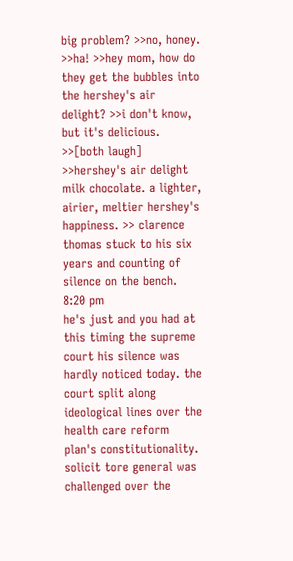big problem? >>no, honey. >>ha! >>hey mom, how do they get the bubbles into the hershey's air delight? >>i don't know, but it's delicious. >>[both laugh] >>hershey's air delight milk chocolate. a lighter, airier, meltier hershey's happiness. >> clarence thomas stuck to his six years and counting of silence on the bench.
8:20 pm
he's just and you had at this timing the supreme court his silence was hardly noticed today. the court split along ideological lines over the health care reform plan's constitutionality. solicit tore general was challenged over the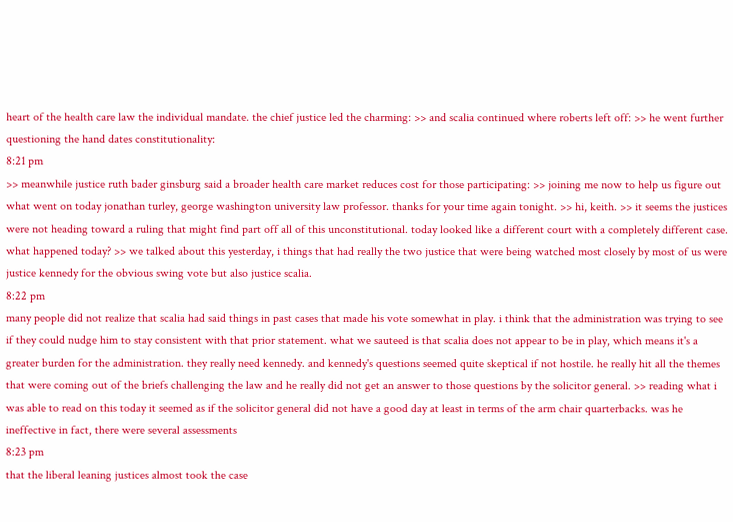heart of the health care law the individual mandate. the chief justice led the charming: >> and scalia continued where roberts left off: >> he went further questioning the hand dates constitutionality:
8:21 pm
>> meanwhile justice ruth bader ginsburg said a broader health care market reduces cost for those participating: >> joining me now to help us figure out what went on today jonathan turley, george washington university law professor. thanks for your time again tonight. >> hi, keith. >> it seems the justices were not heading toward a ruling that might find part off all of this unconstitutional. today looked like a different court with a completely different case. what happened today? >> we talked about this yesterday, i things that had really the two justice that were being watched most closely by most of us were justice kennedy for the obvious swing vote but also justice scalia.
8:22 pm
many people did not realize that scalia had said things in past cases that made his vote somewhat in play. i think that the administration was trying to see if they could nudge him to stay consistent with that prior statement. what we sauteed is that scalia does not appear to be in play, which means it's a greater burden for the administration. they really need kennedy. and kennedy's questions seemed quite skeptical if not hostile. he really hit all the themes that were coming out of the briefs challenging the law and he really did not get an answer to those questions by the solicitor general. >> reading what i was able to read on this today it seemed as if the solicitor general did not have a good day at least in terms of the arm chair quarterbacks. was he ineffective in fact, there were several assessments
8:23 pm
that the liberal leaning justices almost took the case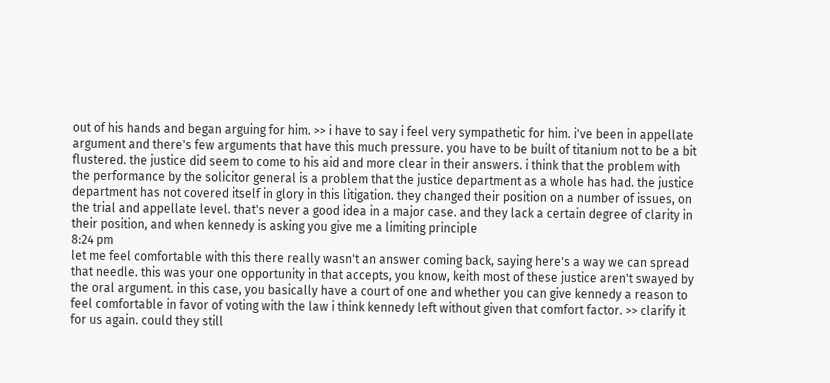out of his hands and began arguing for him. >> i have to say i feel very sympathetic for him. i've been in appellate argument and there's few arguments that have this much pressure. you have to be built of titanium not to be a bit flustered. the justice did seem to come to his aid and more clear in their answers. i think that the problem with the performance by the solicitor general is a problem that the justice department as a whole has had. the justice department has not covered itself in glory in this litigation. they changed their position on a number of issues, on the trial and appellate level. that's never a good idea in a major case. and they lack a certain degree of clarity in their position, and when kennedy is asking you give me a limiting principle
8:24 pm
let me feel comfortable with this there really wasn't an answer coming back, saying here's a way we can spread that needle. this was your one opportunity in that accepts, you know, keith most of these justice aren't swayed by the oral argument. in this case, you basically have a court of one and whether you can give kennedy a reason to feel comfortable in favor of voting with the law i think kennedy left without given that comfort factor. >> clarify it for us again. could they still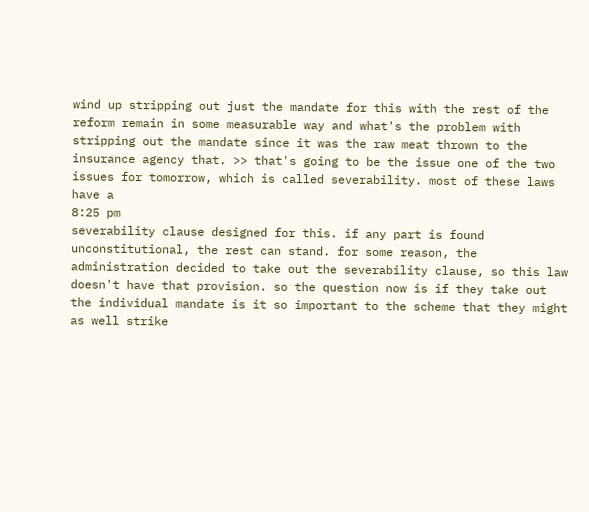wind up stripping out just the mandate for this with the rest of the reform remain in some measurable way and what's the problem with stripping out the mandate since it was the raw meat thrown to the insurance agency that. >> that's going to be the issue one of the two issues for tomorrow, which is called severability. most of these laws have a
8:25 pm
severability clause designed for this. if any part is found unconstitutional, the rest can stand. for some reason, the administration decided to take out the severability clause, so this law doesn't have that provision. so the question now is if they take out the individual mandate is it so important to the scheme that they might as well strike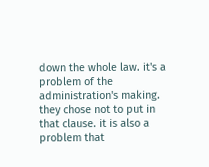down the whole law. it's a problem of the administration's making. they chose not to put in that clause. it is also a problem that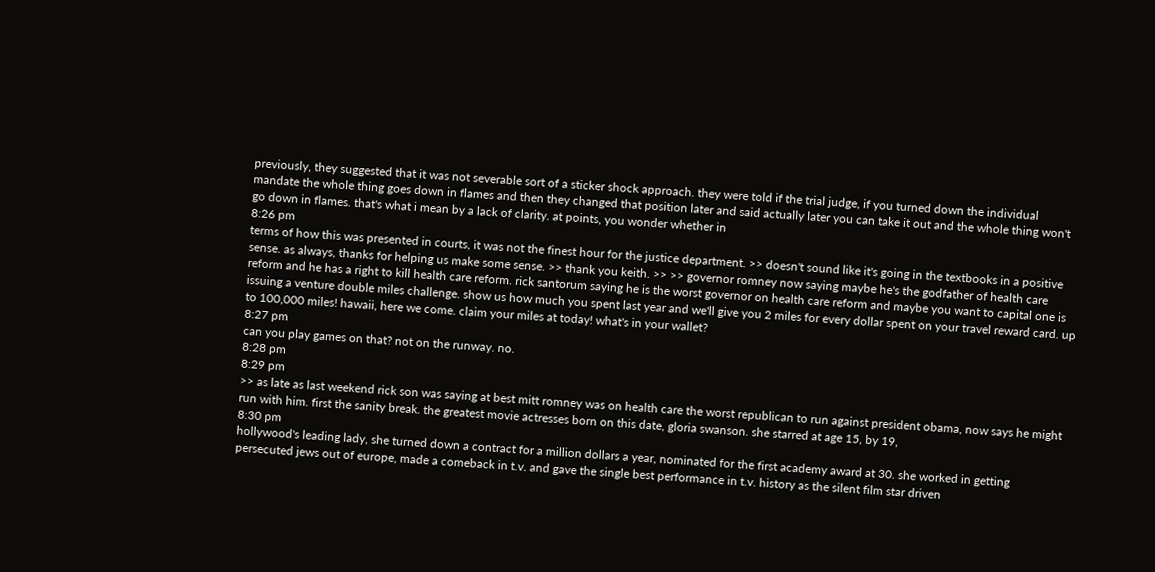previously, they suggested that it was not severable sort of a sticker shock approach. they were told if the trial judge, if you turned down the individual mandate the whole thing goes down in flames and then they changed that position later and said actually later you can take it out and the whole thing won't go down in flames. that's what i mean by a lack of clarity. at points, you wonder whether in
8:26 pm
terms of how this was presented in courts, it was not the finest hour for the justice department. >> doesn't sound like it's going in the textbooks in a positive sense. as always, thanks for helping us make some sense. >> thank you keith. >> >> governor romney now saying maybe he's the godfather of health care reform and he has a right to kill health care reform. rick santorum saying he is the worst governor on health care reform and maybe you want to capital one is issuing a venture double miles challenge. show us how much you spent last year and we'll give you 2 miles for every dollar spent on your travel reward card. up to 100,000 miles! hawaii, here we come. claim your miles at today! what's in your wallet?
8:27 pm
can you play games on that? not on the runway. no.
8:28 pm
8:29 pm
>> as late as last weekend rick son was saying at best mitt romney was on health care the worst republican to run against president obama, now says he might run with him. first the sanity break. the greatest movie actresses born on this date, gloria swanson. she starred at age 15, by 19,
8:30 pm
hollywood's leading lady, she turned down a contract for a million dollars a year, nominated for the first academy award at 30. she worked in getting persecuted jews out of europe, made a comeback in t.v. and gave the single best performance in t.v. history as the silent film star driven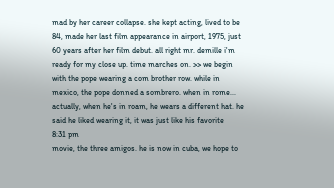mad by her career collapse. she kept acting, lived to be 84, made her last film appearance in airport, 1975, just 60 years after her film debut. all right mr. demille i'm ready for my close up. time marches on. >> we begin with the pope wearing a com brother row. while in mexico, the pope donned a sombrero. when in rome... actually, when he's in roam, he wears a different hat. he said he liked wearing it, it was just like his favorite
8:31 pm
movie, the three amigos. he is now in cuba, we hope to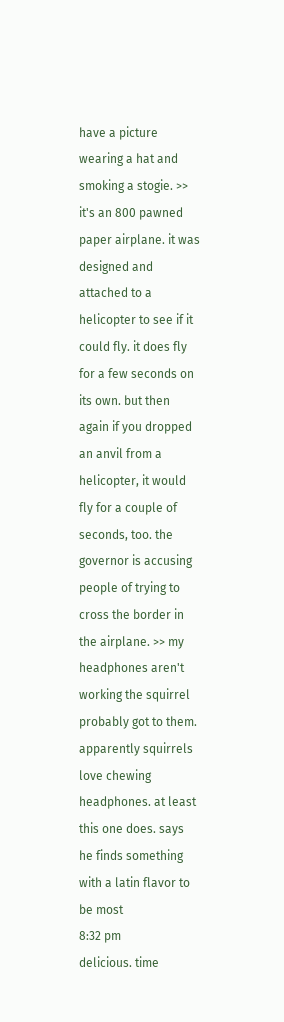have a picture wearing a hat and smoking a stogie. >> it's an 800 pawned paper airplane. it was designed and attached to a helicopter to see if it could fly. it does fly for a few seconds on its own. but then again if you dropped an anvil from a helicopter, it would fly for a couple of seconds, too. the governor is accusing people of trying to cross the border in the airplane. >> my headphones aren't working the squirrel probably got to them. apparently squirrels love chewing headphones. at least this one does. says he finds something with a latin flavor to be most
8:32 pm
delicious. time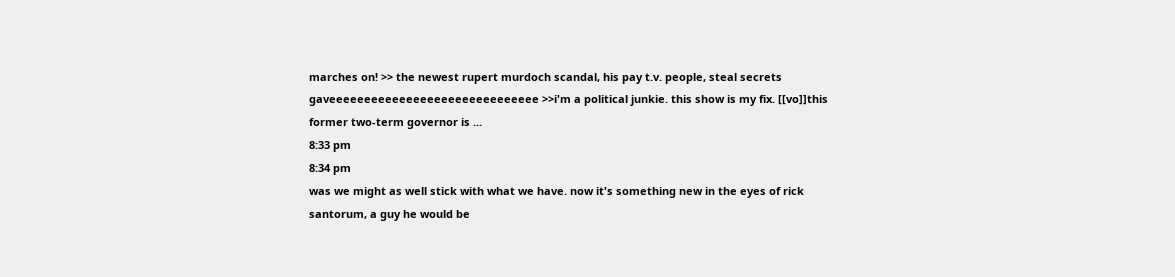marches on! >> the newest rupert murdoch scandal, his pay t.v. people, steal secrets gaveeeeeeeeeeeeeeeeeeeeeeeeeeeeee >>i'm a political junkie. this show is my fix. [[vo]]this former two-term governor is ...
8:33 pm
8:34 pm
was we might as well stick with what we have. now it's something new in the eyes of rick santorum, a guy he would be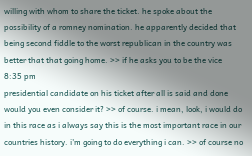willing with whom to share the ticket. he spoke about the possibility of a romney nomination. he apparently decided that being second fiddle to the worst republican in the country was better that that going home. >> if he asks you to be the vice
8:35 pm
presidential candidate on his ticket after all is said and done would you even consider it? >> of course. i mean, look, i would do in this race as i always say this is the most important race in our countries history. i'm going to do everything i can. >> of course no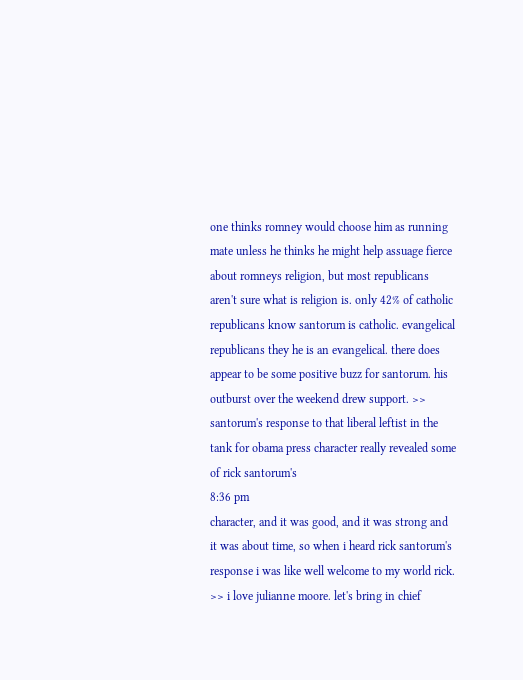one thinks romney would choose him as running mate unless he thinks he might help assuage fierce about romneys religion, but most republicans aren't sure what is religion is. only 42% of catholic republicans know santorum is catholic. evangelical republicans they he is an evangelical. there does appear to be some positive buzz for santorum. his outburst over the weekend drew support. >> santorum's response to that liberal leftist in the tank for obama press character really revealed some of rick santorum's
8:36 pm
character, and it was good, and it was strong and it was about time, so when i heard rick santorum's response i was like well welcome to my world rick. >> i love julianne moore. let's bring in chief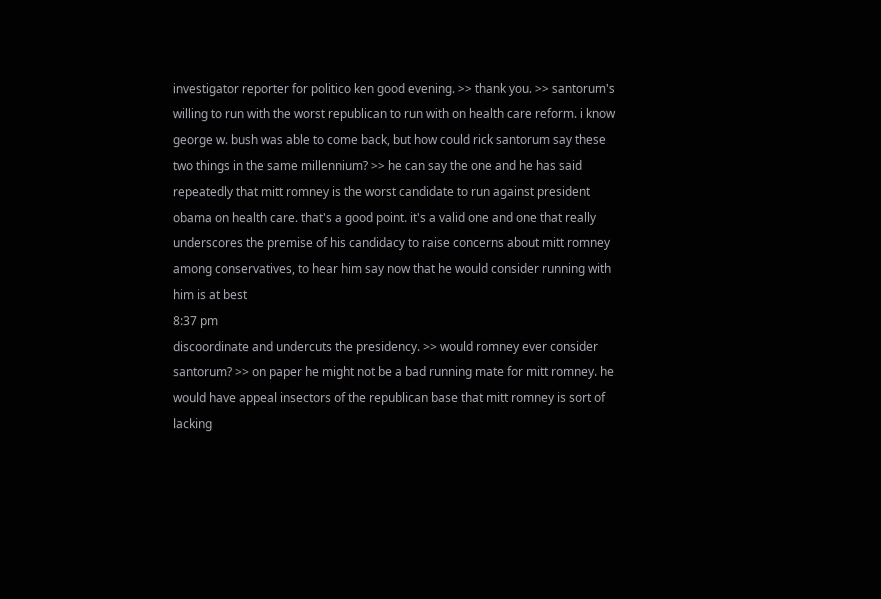investigator reporter for politico ken good evening. >> thank you. >> santorum's willing to run with the worst republican to run with on health care reform. i know george w. bush was able to come back, but how could rick santorum say these two things in the same millennium? >> he can say the one and he has said repeatedly that mitt romney is the worst candidate to run against president obama on health care. that's a good point. it's a valid one and one that really underscores the premise of his candidacy to raise concerns about mitt romney among conservatives, to hear him say now that he would consider running with him is at best
8:37 pm
discoordinate and undercuts the presidency. >> would romney ever consider santorum? >> on paper he might not be a bad running mate for mitt romney. he would have appeal insectors of the republican base that mitt romney is sort of lacking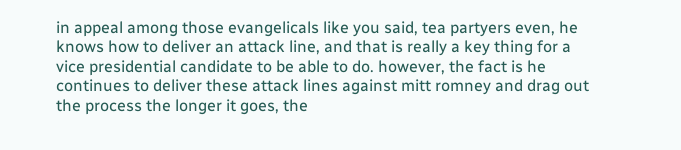in appeal among those evangelicals like you said, tea partyers even, he knows how to deliver an attack line, and that is really a key thing for a vice presidential candidate to be able to do. however, the fact is he continues to deliver these attack lines against mitt romney and drag out the process the longer it goes, the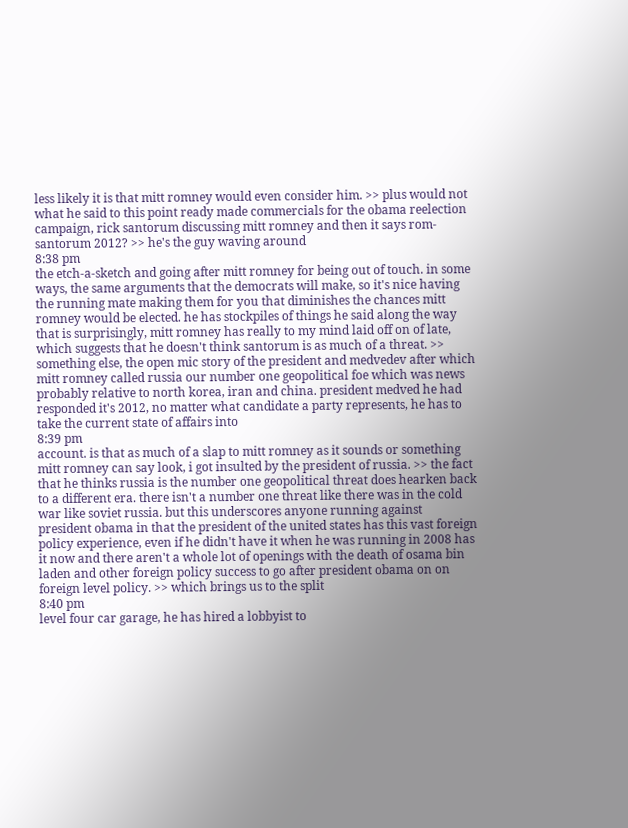less likely it is that mitt romney would even consider him. >> plus would not what he said to this point ready made commercials for the obama reelection campaign, rick santorum discussing mitt romney and then it says rom-santorum 2012? >> he's the guy waving around
8:38 pm
the etch-a-sketch and going after mitt romney for being out of touch. in some ways, the same arguments that the democrats will make, so it's nice having the running mate making them for you that diminishes the chances mitt romney would be elected. he has stockpiles of things he said along the way that is surprisingly, mitt romney has really to my mind laid off on of late, which suggests that he doesn't think santorum is as much of a threat. >> something else, the open mic story of the president and medvedev after which mitt romney called russia our number one geopolitical foe which was news probably relative to north korea, iran and china. president medved he had responded it's 2012, no matter what candidate a party represents, he has to take the current state of affairs into
8:39 pm
account. is that as much of a slap to mitt romney as it sounds or something mitt romney can say look, i got insulted by the president of russia. >> the fact that he thinks russia is the number one geopolitical threat does hearken back to a different era. there isn't a number one threat like there was in the cold war like soviet russia. but this underscores anyone running against president obama in that the president of the united states has this vast foreign policy experience, even if he didn't have it when he was running in 2008 has it now and there aren't a whole lot of openings with the death of osama bin laden and other foreign policy success to go after president obama on on foreign level policy. >> which brings us to the split
8:40 pm
level four car garage, he has hired a lobbyist to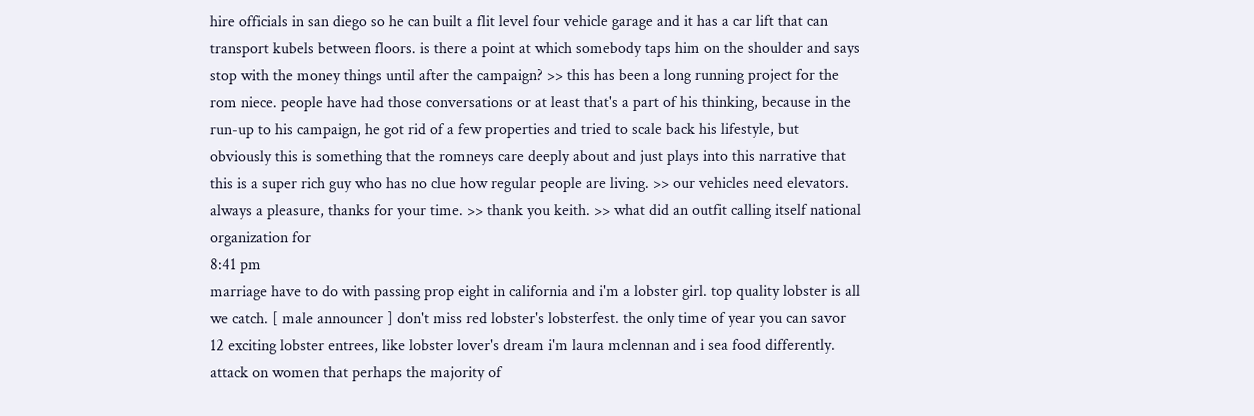hire officials in san diego so he can built a flit level four vehicle garage and it has a car lift that can transport kubels between floors. is there a point at which somebody taps him on the shoulder and says stop with the money things until after the campaign? >> this has been a long running project for the rom niece. people have had those conversations or at least that's a part of his thinking, because in the run-up to his campaign, he got rid of a few properties and tried to scale back his lifestyle, but obviously this is something that the romneys care deeply about and just plays into this narrative that this is a super rich guy who has no clue how regular people are living. >> our vehicles need elevators. always a pleasure, thanks for your time. >> thank you keith. >> what did an outfit calling itself national organization for
8:41 pm
marriage have to do with passing prop eight in california and i'm a lobster girl. top quality lobster is all we catch. [ male announcer ] don't miss red lobster's lobsterfest. the only time of year you can savor 12 exciting lobster entrees, like lobster lover's dream i'm laura mclennan and i sea food differently. attack on women that perhaps the majority of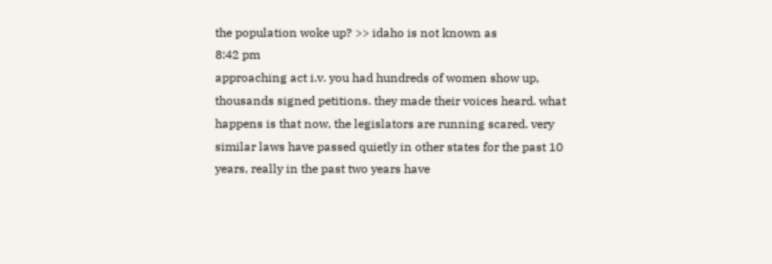the population woke up? >> idaho is not known as
8:42 pm
approaching act i.v. you had hundreds of women show up, thousands signed petitions. they made their voices heard. what happens is that now, the legislators are running scared. very similar laws have passed quietly in other states for the past 10 years, really in the past two years have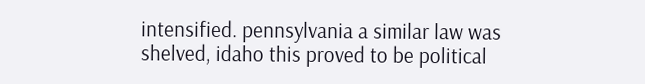intensified. pennsylvania a similar law was shelved, idaho this proved to be political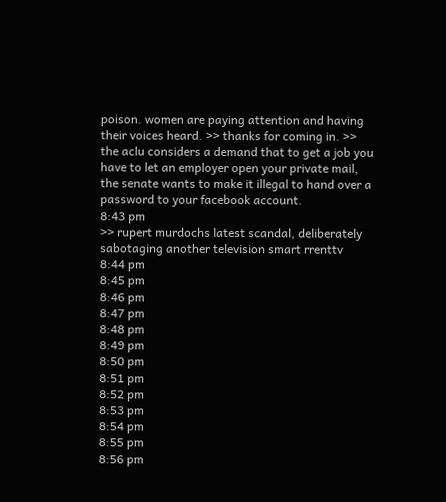poison. women are paying attention and having their voices heard. >> thanks for coming in. >> the aclu considers a demand that to get a job you have to let an employer open your private mail, the senate wants to make it illegal to hand over a password to your facebook account.
8:43 pm
>> rupert murdochs latest scandal, deliberately sabotaging another television smart rrenttv
8:44 pm
8:45 pm
8:46 pm
8:47 pm
8:48 pm
8:49 pm
8:50 pm
8:51 pm
8:52 pm
8:53 pm
8:54 pm
8:55 pm
8:56 pm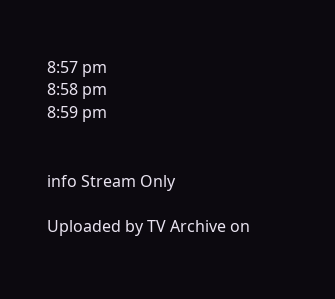8:57 pm
8:58 pm
8:59 pm


info Stream Only

Uploaded by TV Archive on